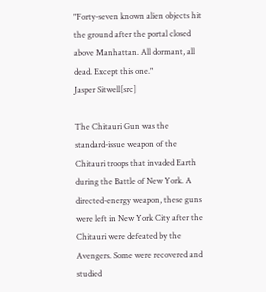"Forty-seven known alien objects hit the ground after the portal closed above Manhattan. All dormant, all dead. Except this one."
Jasper Sitwell[src]

The Chitauri Gun was the standard-issue weapon of the Chitauri troops that invaded Earth during the Battle of New York. A directed-energy weapon, these guns were left in New York City after the Chitauri were defeated by the Avengers. Some were recovered and studied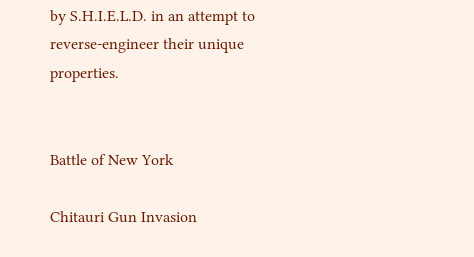by S.H.I.E.L.D. in an attempt to reverse-engineer their unique properties.


Battle of New York

Chitauri Gun Invasion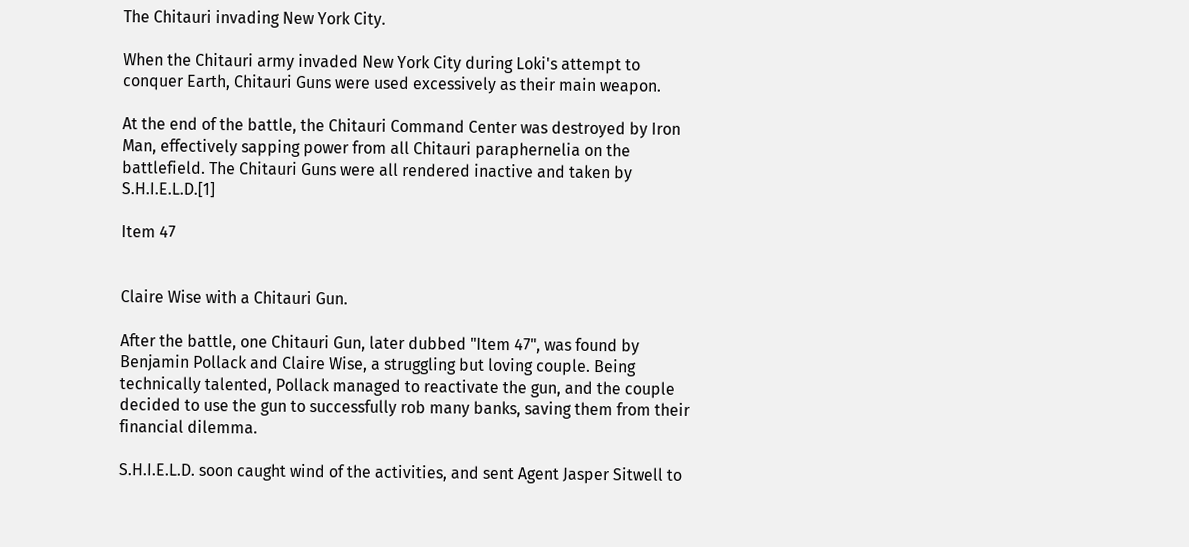The Chitauri invading New York City.

When the Chitauri army invaded New York City during Loki's attempt to conquer Earth, Chitauri Guns were used excessively as their main weapon.

At the end of the battle, the Chitauri Command Center was destroyed by Iron Man, effectively sapping power from all Chitauri paraphernelia on the battlefield. The Chitauri Guns were all rendered inactive and taken by S.H.I.E.L.D.[1]

Item 47


Claire Wise with a Chitauri Gun.

After the battle, one Chitauri Gun, later dubbed "Item 47", was found by Benjamin Pollack and Claire Wise, a struggling but loving couple. Being technically talented, Pollack managed to reactivate the gun, and the couple decided to use the gun to successfully rob many banks, saving them from their financial dilemma.

S.H.I.E.L.D. soon caught wind of the activities, and sent Agent Jasper Sitwell to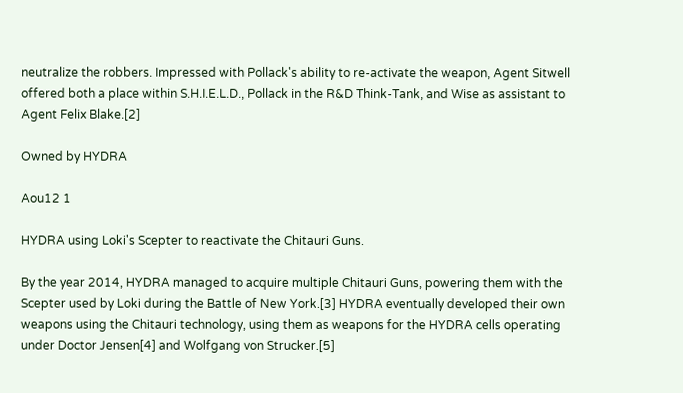neutralize the robbers. Impressed with Pollack's ability to re-activate the weapon, Agent Sitwell offered both a place within S.H.I.E.L.D., Pollack in the R&D Think-Tank, and Wise as assistant to Agent Felix Blake.[2]

Owned by HYDRA

Aou12 1

HYDRA using Loki's Scepter to reactivate the Chitauri Guns.

By the year 2014, HYDRA managed to acquire multiple Chitauri Guns, powering them with the Scepter used by Loki during the Battle of New York.[3] HYDRA eventually developed their own weapons using the Chitauri technology, using them as weapons for the HYDRA cells operating under Doctor Jensen[4] and Wolfgang von Strucker.[5]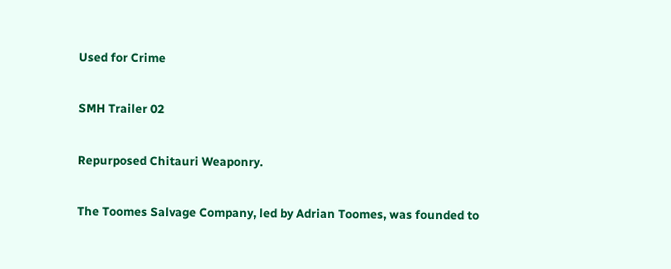Used for Crime

SMH Trailer 02

Repurposed Chitauri Weaponry.

The Toomes Salvage Company, led by Adrian Toomes, was founded to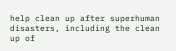help clean up after superhuman disasters, including the clean up of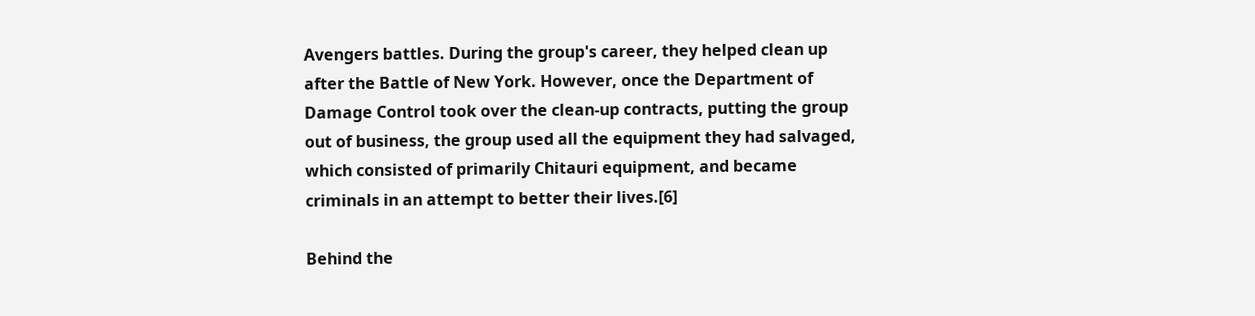Avengers battles. During the group's career, they helped clean up after the Battle of New York. However, once the Department of Damage Control took over the clean-up contracts, putting the group out of business, the group used all the equipment they had salvaged, which consisted of primarily Chitauri equipment, and became criminals in an attempt to better their lives.[6]

Behind the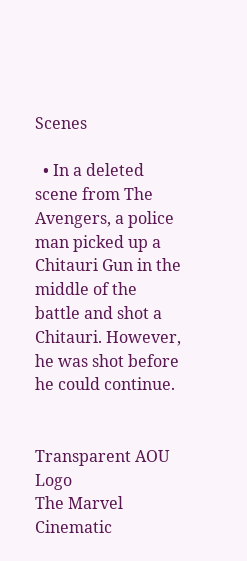Scenes

  • In a deleted scene from The Avengers, a police man picked up a Chitauri Gun in the middle of the battle and shot a Chitauri. However, he was shot before he could continue.


Transparent AOU Logo
The Marvel Cinematic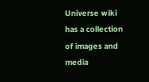Universe wiki has a collection of images and media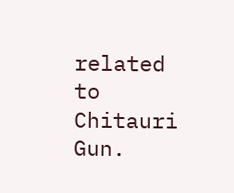related to Chitauri Gun.